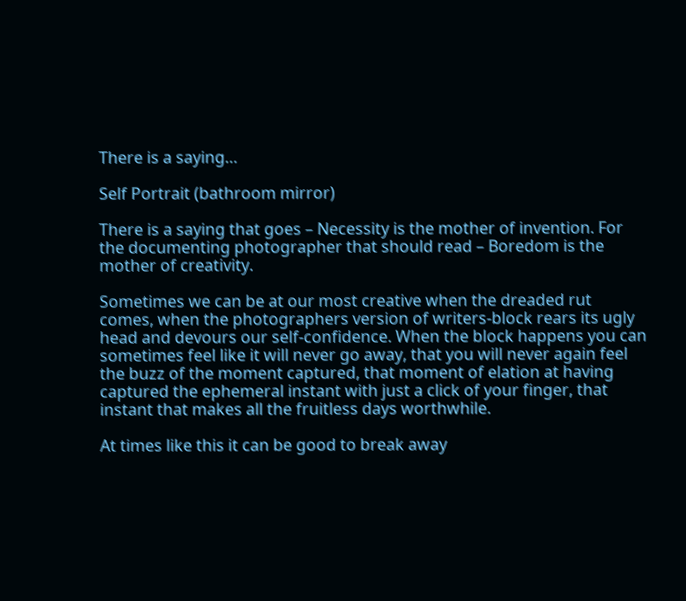There is a saying…

Self Portrait (bathroom mirror)

There is a saying that goes – Necessity is the mother of invention. For the documenting photographer that should read – Boredom is the mother of creativity.

Sometimes we can be at our most creative when the dreaded rut comes, when the photographers version of writers-block rears its ugly head and devours our self-confidence. When the block happens you can sometimes feel like it will never go away, that you will never again feel the buzz of the moment captured, that moment of elation at having captured the ephemeral instant with just a click of your finger, that instant that makes all the fruitless days worthwhile.

At times like this it can be good to break away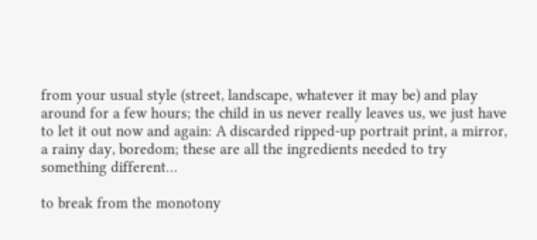from your usual style (street, landscape, whatever it may be) and play around for a few hours; the child in us never really leaves us, we just have to let it out now and again: A discarded ripped-up portrait print, a mirror, a rainy day, boredom; these are all the ingredients needed to try something different…

to break from the monotony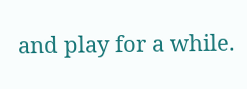and play for a while.